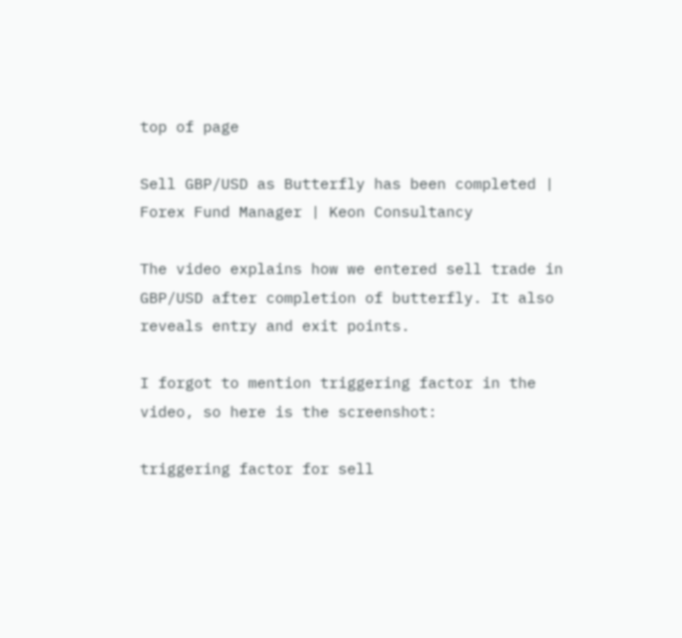top of page

Sell GBP/USD as Butterfly has been completed | Forex Fund Manager | Keon Consultancy

The video explains how we entered sell trade in GBP/USD after completion of butterfly. It also reveals entry and exit points.

I forgot to mention triggering factor in the video, so here is the screenshot:

triggering factor for sell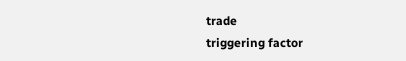trade
triggering factor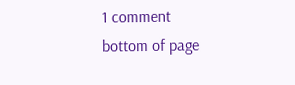1 comment
bottom of page